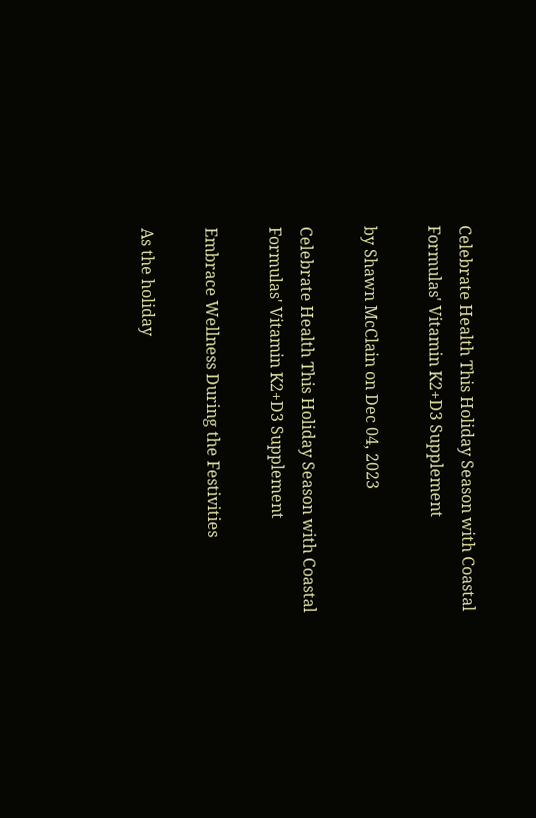Celebrate Health This Holiday Season with Coastal Formulas' Vitamin K2+D3 Supplement

by Shawn McClain on Dec 04, 2023

Celebrate Health This Holiday Season with Coastal Formulas' Vitamin K2+D3 Supplement

Embrace Wellness During the Festivities

As the holiday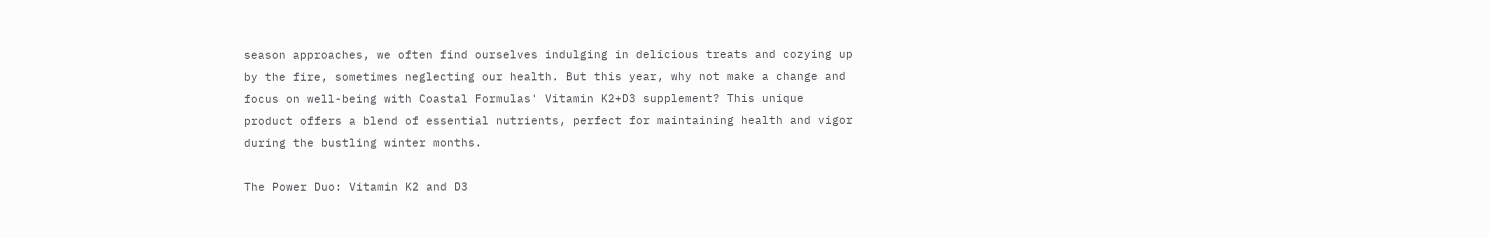season approaches, we often find ourselves indulging in delicious treats and cozying up by the fire, sometimes neglecting our health. But this year, why not make a change and focus on well-being with Coastal Formulas' Vitamin K2+D3 supplement? This unique product offers a blend of essential nutrients, perfect for maintaining health and vigor during the bustling winter months.

The Power Duo: Vitamin K2 and D3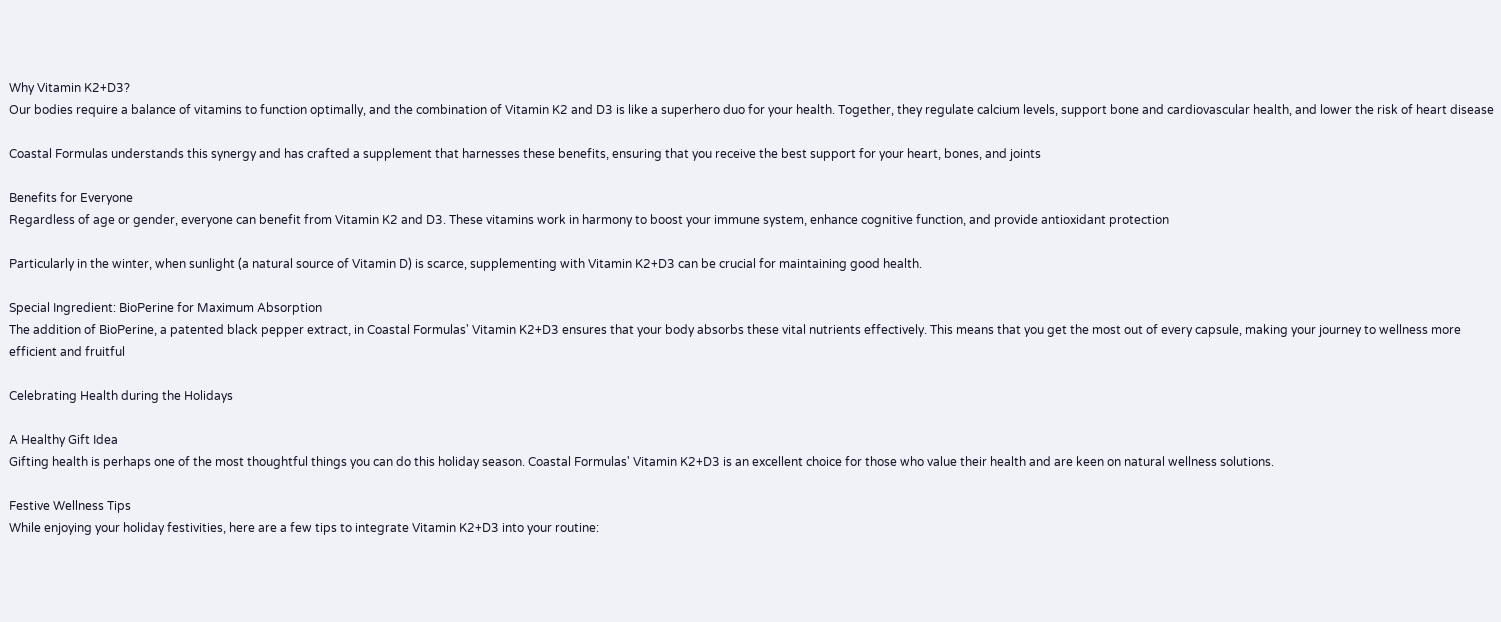Why Vitamin K2+D3?
Our bodies require a balance of vitamins to function optimally, and the combination of Vitamin K2 and D3 is like a superhero duo for your health. Together, they regulate calcium levels, support bone and cardiovascular health, and lower the risk of heart disease

Coastal Formulas understands this synergy and has crafted a supplement that harnesses these benefits, ensuring that you receive the best support for your heart, bones, and joints

Benefits for Everyone
Regardless of age or gender, everyone can benefit from Vitamin K2 and D3. These vitamins work in harmony to boost your immune system, enhance cognitive function, and provide antioxidant protection

Particularly in the winter, when sunlight (a natural source of Vitamin D) is scarce, supplementing with Vitamin K2+D3 can be crucial for maintaining good health.

Special Ingredient: BioPerine for Maximum Absorption
The addition of BioPerine, a patented black pepper extract, in Coastal Formulas' Vitamin K2+D3 ensures that your body absorbs these vital nutrients effectively. This means that you get the most out of every capsule, making your journey to wellness more efficient and fruitful

Celebrating Health during the Holidays

A Healthy Gift Idea
Gifting health is perhaps one of the most thoughtful things you can do this holiday season. Coastal Formulas' Vitamin K2+D3 is an excellent choice for those who value their health and are keen on natural wellness solutions.

Festive Wellness Tips
While enjoying your holiday festivities, here are a few tips to integrate Vitamin K2+D3 into your routine: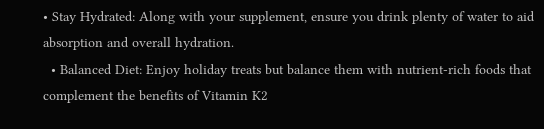• Stay Hydrated: Along with your supplement, ensure you drink plenty of water to aid absorption and overall hydration.
  • Balanced Diet: Enjoy holiday treats but balance them with nutrient-rich foods that complement the benefits of Vitamin K2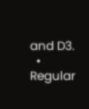and D3.
  • Regular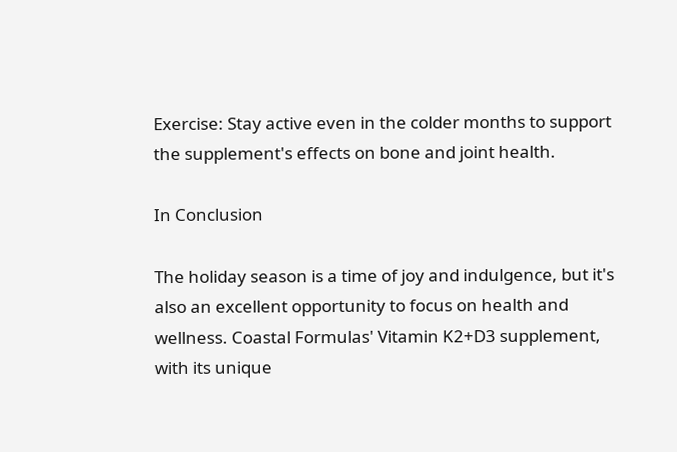Exercise: Stay active even in the colder months to support the supplement's effects on bone and joint health.

In Conclusion

The holiday season is a time of joy and indulgence, but it's also an excellent opportunity to focus on health and wellness. Coastal Formulas' Vitamin K2+D3 supplement, with its unique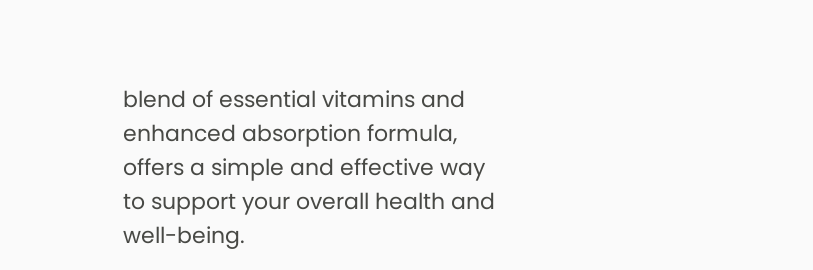blend of essential vitamins and enhanced absorption formula, offers a simple and effective way to support your overall health and well-being.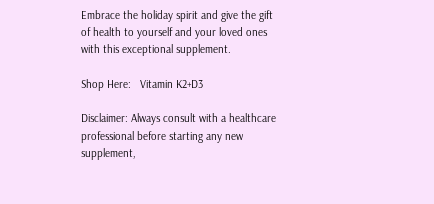Embrace the holiday spirit and give the gift of health to yourself and your loved ones with this exceptional supplement.

Shop Here:   Vitamin K2+D3

Disclaimer: Always consult with a healthcare professional before starting any new supplement,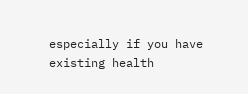especially if you have existing health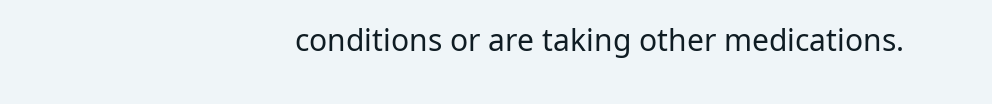conditions or are taking other medications.